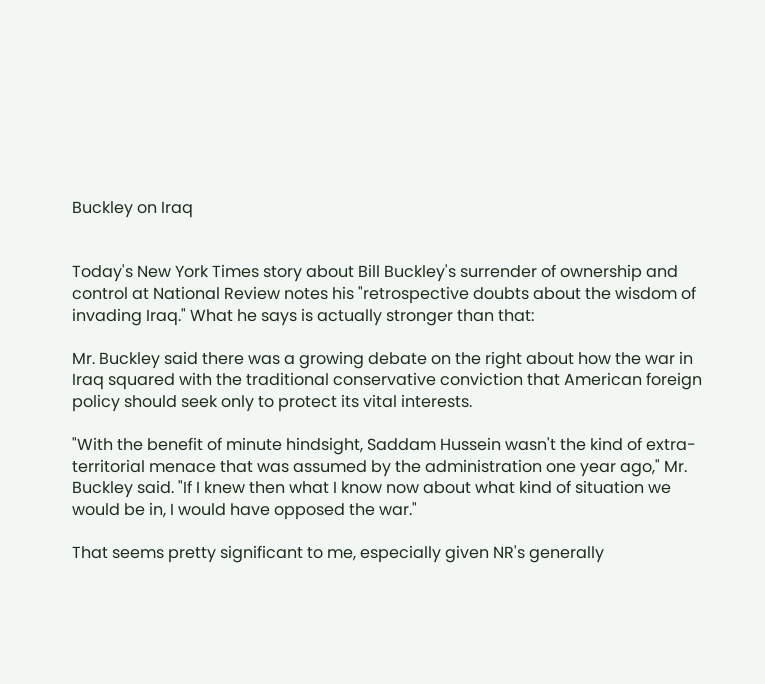Buckley on Iraq


Today's New York Times story about Bill Buckley's surrender of ownership and control at National Review notes his "retrospective doubts about the wisdom of invading Iraq." What he says is actually stronger than that:

Mr. Buckley said there was a growing debate on the right about how the war in Iraq squared with the traditional conservative conviction that American foreign policy should seek only to protect its vital interests.

"With the benefit of minute hindsight, Saddam Hussein wasn't the kind of extra-territorial menace that was assumed by the administration one year ago," Mr. Buckley said. "If I knew then what I know now about what kind of situation we would be in, I would have opposed the war."

That seems pretty significant to me, especially given NR's generally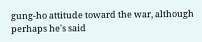gung-ho attitude toward the war, although perhaps he's said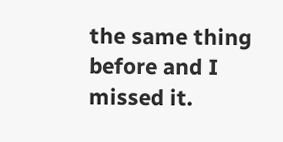the same thing before and I missed it.